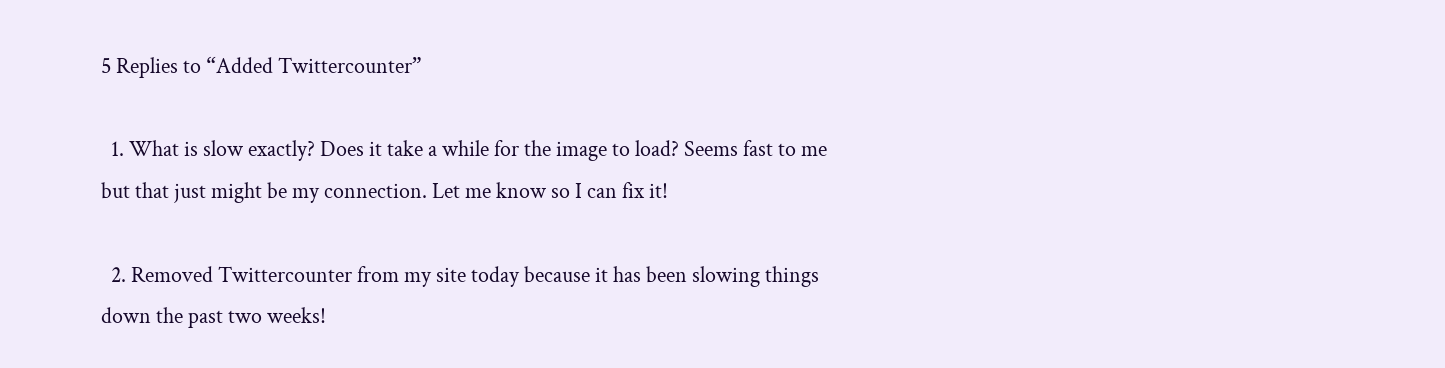5 Replies to “Added Twittercounter”

  1. What is slow exactly? Does it take a while for the image to load? Seems fast to me but that just might be my connection. Let me know so I can fix it!

  2. Removed Twittercounter from my site today because it has been slowing things down the past two weeks!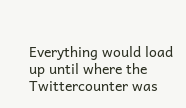Everything would load up until where the Twittercounter was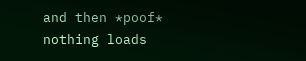and then *poof* nothing loads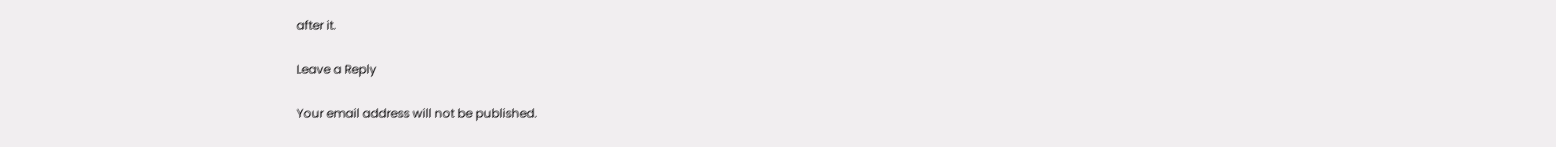after it.

Leave a Reply

Your email address will not be published.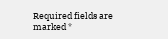Required fields are marked *